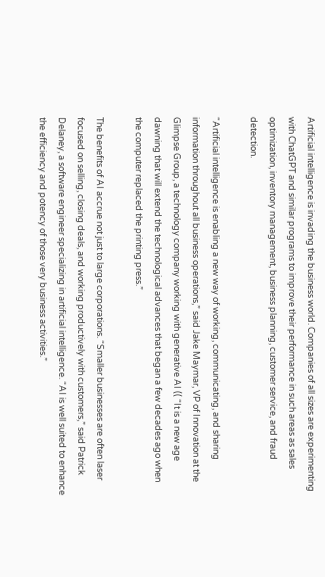Artificial intelligence is invading the business world. Companies of all sizes are experimenting with ChatGPT and similar programs to improve their performance in such areas as sales optimization, inventory management, business planning, customer service, and fraud detection.

“Artificial intelligence is enabling a new way of working, communicating, and sharing information throughout all business operations,” said Jake Maymar, VP of Innovation at the Glimpse Group, a technology company working with generative AI (( “It is a new age dawning that will extend the technological advances that began a few decades ago when the computer replaced the printing press.”

The benefits of AI accrue not just to large corporations. “Smaller businesses are often laser focused on selling, closing deals, and working productively with customers,” said Patrick Delaney, a software engineer specializing in artificial intelligence. “AI is well suited to enhance the efficiency and potency of those very business activities.”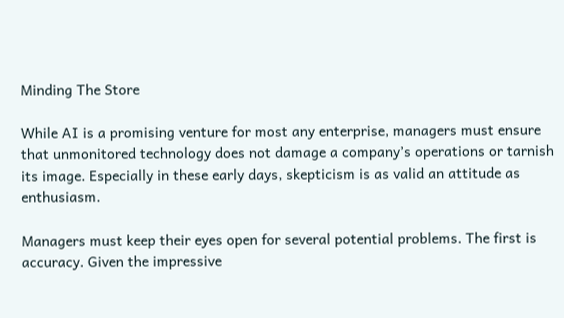Minding The Store

While AI is a promising venture for most any enterprise, managers must ensure that unmonitored technology does not damage a company’s operations or tarnish its image. Especially in these early days, skepticism is as valid an attitude as enthusiasm.

Managers must keep their eyes open for several potential problems. The first is accuracy. Given the impressive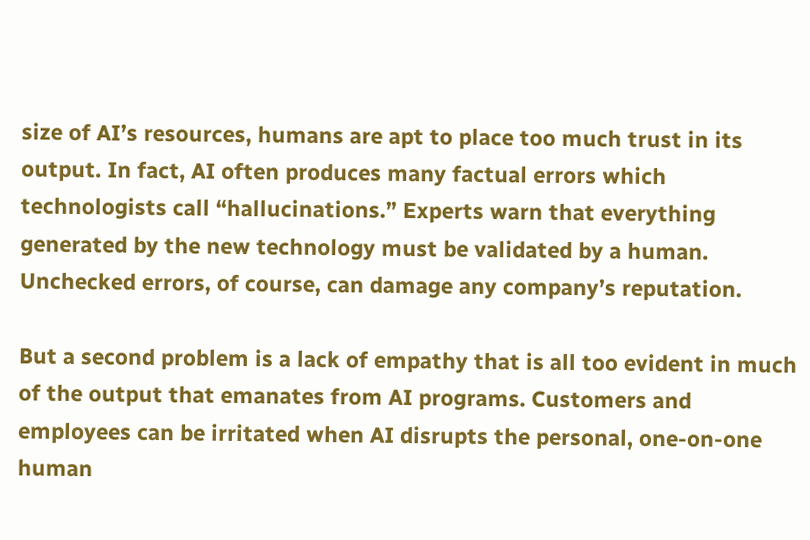size of AI’s resources, humans are apt to place too much trust in its output. In fact, AI often produces many factual errors which technologists call “hallucinations.” Experts warn that everything generated by the new technology must be validated by a human.
Unchecked errors, of course, can damage any company’s reputation.

But a second problem is a lack of empathy that is all too evident in much of the output that emanates from AI programs. Customers and employees can be irritated when AI disrupts the personal, one-on-one human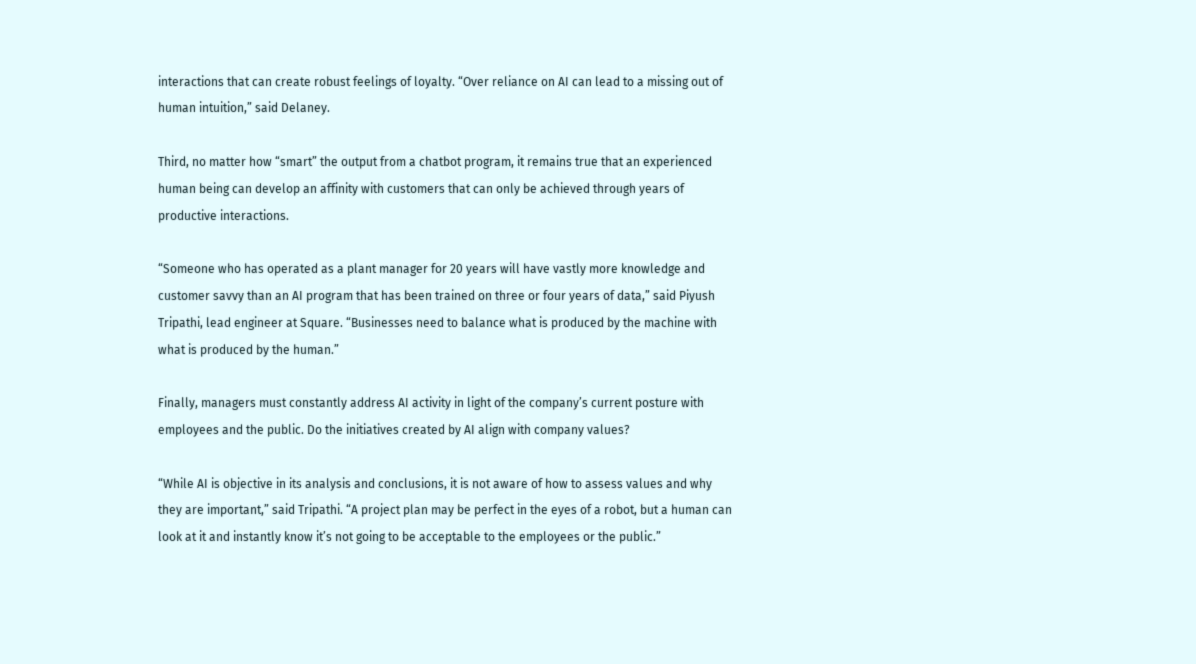interactions that can create robust feelings of loyalty. “Over reliance on AI can lead to a missing out of human intuition,” said Delaney.

Third, no matter how “smart” the output from a chatbot program, it remains true that an experienced human being can develop an affinity with customers that can only be achieved through years of productive interactions.

“Someone who has operated as a plant manager for 20 years will have vastly more knowledge and customer savvy than an AI program that has been trained on three or four years of data,” said Piyush Tripathi, lead engineer at Square. “Businesses need to balance what is produced by the machine with what is produced by the human.”

Finally, managers must constantly address AI activity in light of the company’s current posture with employees and the public. Do the initiatives created by AI align with company values?

“While AI is objective in its analysis and conclusions, it is not aware of how to assess values and why they are important,” said Tripathi. “A project plan may be perfect in the eyes of a robot, but a human can look at it and instantly know it’s not going to be acceptable to the employees or the public.”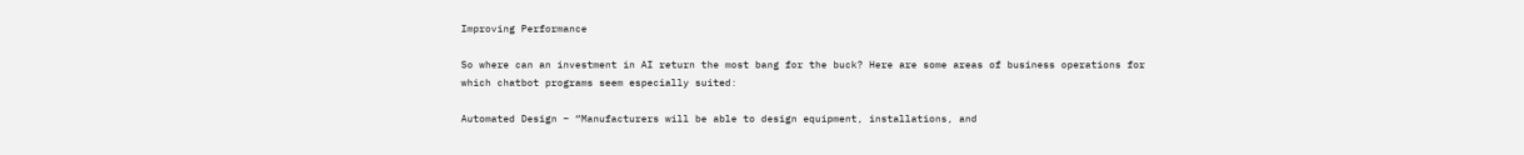Improving Performance

So where can an investment in AI return the most bang for the buck? Here are some areas of business operations for which chatbot programs seem especially suited:

Automated Design – “Manufacturers will be able to design equipment, installations, and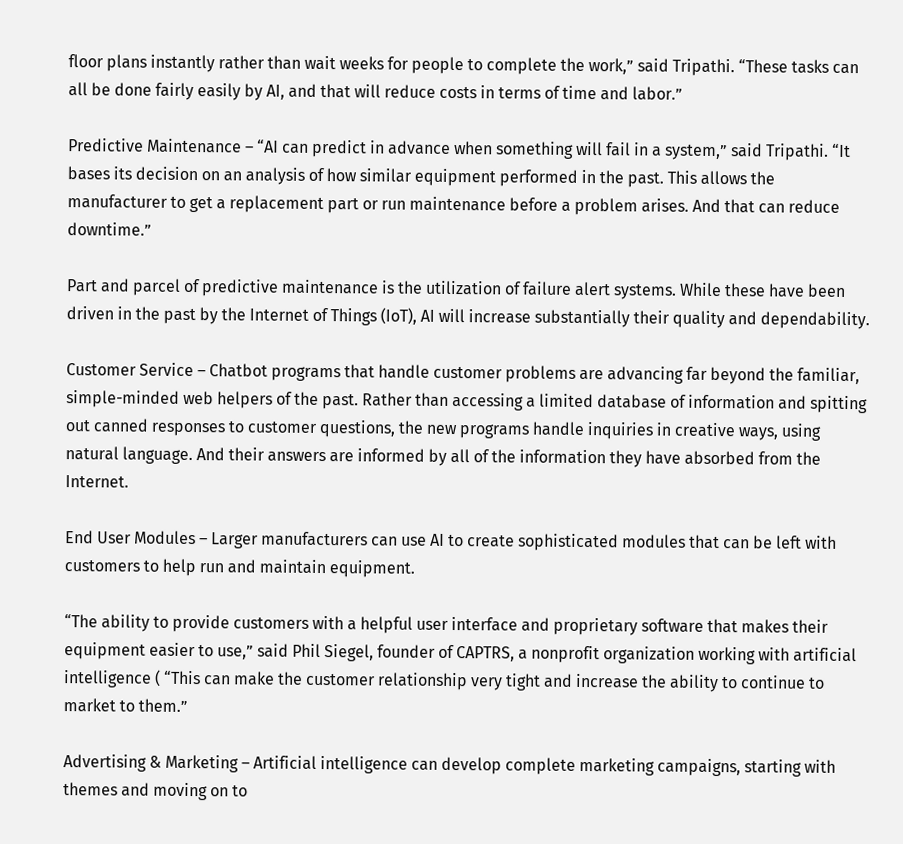floor plans instantly rather than wait weeks for people to complete the work,” said Tripathi. “These tasks can all be done fairly easily by AI, and that will reduce costs in terms of time and labor.”

Predictive Maintenance – “AI can predict in advance when something will fail in a system,” said Tripathi. “It bases its decision on an analysis of how similar equipment performed in the past. This allows the manufacturer to get a replacement part or run maintenance before a problem arises. And that can reduce downtime.”

Part and parcel of predictive maintenance is the utilization of failure alert systems. While these have been driven in the past by the Internet of Things (IoT), AI will increase substantially their quality and dependability.

Customer Service – Chatbot programs that handle customer problems are advancing far beyond the familiar, simple-minded web helpers of the past. Rather than accessing a limited database of information and spitting out canned responses to customer questions, the new programs handle inquiries in creative ways, using natural language. And their answers are informed by all of the information they have absorbed from the Internet.

End User Modules – Larger manufacturers can use AI to create sophisticated modules that can be left with customers to help run and maintain equipment.

“The ability to provide customers with a helpful user interface and proprietary software that makes their equipment easier to use,” said Phil Siegel, founder of CAPTRS, a nonprofit organization working with artificial intelligence ( “This can make the customer relationship very tight and increase the ability to continue to market to them.”

Advertising & Marketing – Artificial intelligence can develop complete marketing campaigns, starting with themes and moving on to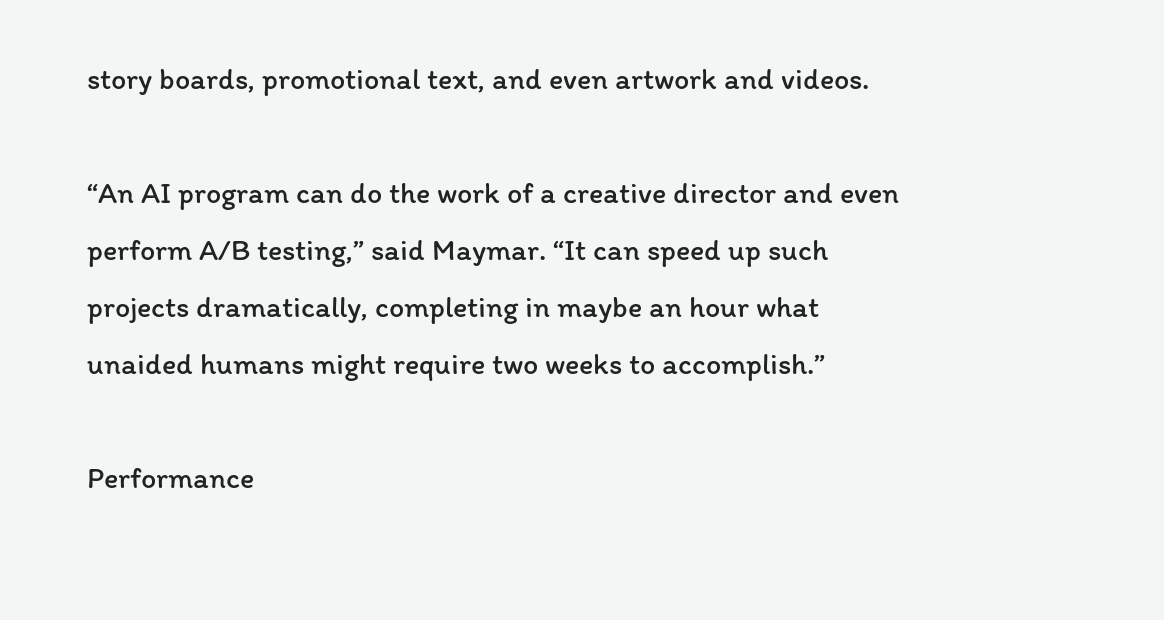story boards, promotional text, and even artwork and videos.

“An AI program can do the work of a creative director and even perform A/B testing,” said Maymar. “It can speed up such projects dramatically, completing in maybe an hour what unaided humans might require two weeks to accomplish.”

Performance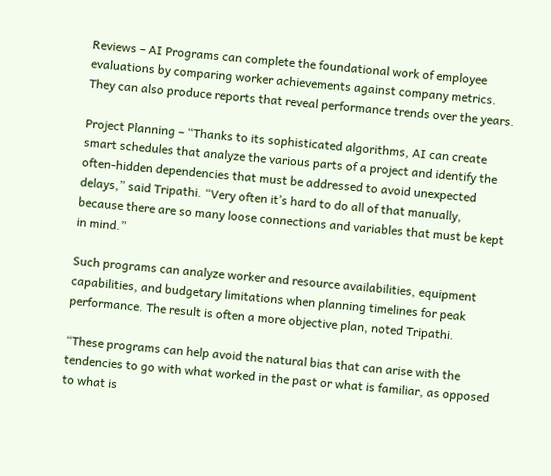Reviews – AI Programs can complete the foundational work of employee evaluations by comparing worker achievements against company metrics. They can also produce reports that reveal performance trends over the years.

Project Planning – “Thanks to its sophisticated algorithms, AI can create smart schedules that analyze the various parts of a project and identify the often-hidden dependencies that must be addressed to avoid unexpected delays,” said Tripathi. “Very often it’s hard to do all of that manually, because there are so many loose connections and variables that must be kept in mind.”

Such programs can analyze worker and resource availabilities, equipment capabilities, and budgetary limitations when planning timelines for peak performance. The result is often a more objective plan, noted Tripathi.

“These programs can help avoid the natural bias that can arise with the tendencies to go with what worked in the past or what is familiar, as opposed to what is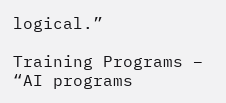logical.”

Training Programs – “AI programs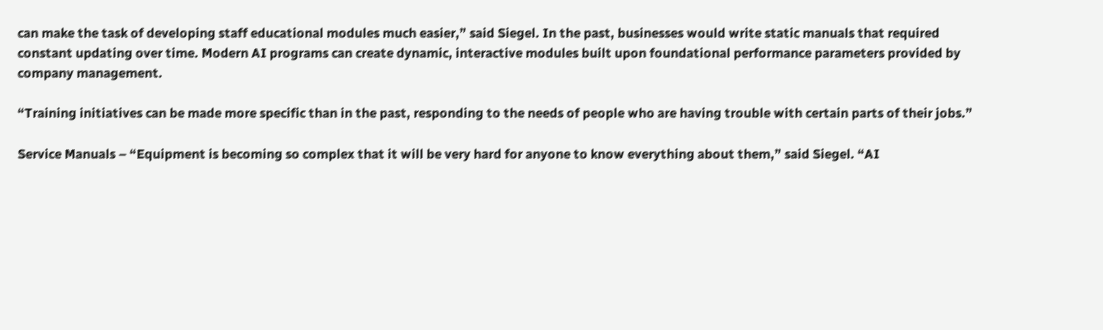can make the task of developing staff educational modules much easier,” said Siegel. In the past, businesses would write static manuals that required constant updating over time. Modern AI programs can create dynamic, interactive modules built upon foundational performance parameters provided by company management.

“Training initiatives can be made more specific than in the past, responding to the needs of people who are having trouble with certain parts of their jobs.”

Service Manuals – “Equipment is becoming so complex that it will be very hard for anyone to know everything about them,” said Siegel. “AI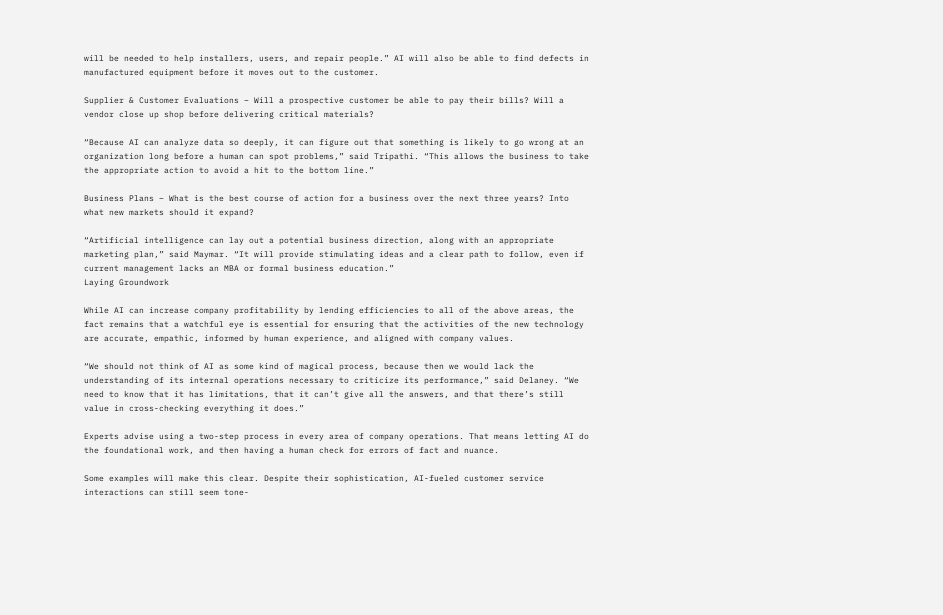will be needed to help installers, users, and repair people.” AI will also be able to find defects in manufactured equipment before it moves out to the customer.

Supplier & Customer Evaluations – Will a prospective customer be able to pay their bills? Will a vendor close up shop before delivering critical materials?

“Because AI can analyze data so deeply, it can figure out that something is likely to go wrong at an organization long before a human can spot problems,” said Tripathi. “This allows the business to take the appropriate action to avoid a hit to the bottom line.”

Business Plans – What is the best course of action for a business over the next three years? Into what new markets should it expand?

“Artificial intelligence can lay out a potential business direction, along with an appropriate marketing plan,” said Maymar. “It will provide stimulating ideas and a clear path to follow, even if current management lacks an MBA or formal business education.”
Laying Groundwork

While AI can increase company profitability by lending efficiencies to all of the above areas, the fact remains that a watchful eye is essential for ensuring that the activities of the new technology are accurate, empathic, informed by human experience, and aligned with company values.

“We should not think of AI as some kind of magical process, because then we would lack the understanding of its internal operations necessary to criticize its performance,” said Delaney. “We need to know that it has limitations, that it can’t give all the answers, and that there’s still value in cross-checking everything it does.”

Experts advise using a two-step process in every area of company operations. That means letting AI do the foundational work, and then having a human check for errors of fact and nuance.

Some examples will make this clear. Despite their sophistication, AI-fueled customer service interactions can still seem tone-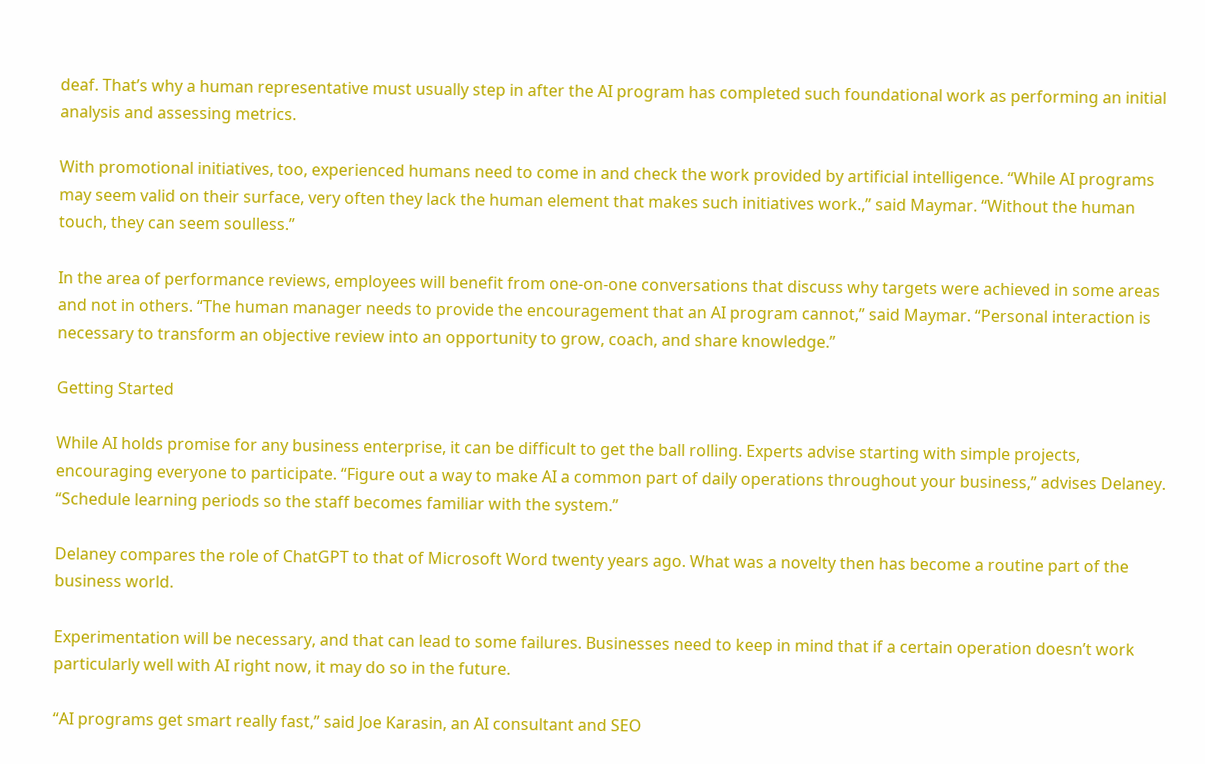deaf. That’s why a human representative must usually step in after the AI program has completed such foundational work as performing an initial analysis and assessing metrics.

With promotional initiatives, too, experienced humans need to come in and check the work provided by artificial intelligence. “While AI programs may seem valid on their surface, very often they lack the human element that makes such initiatives work.,” said Maymar. “Without the human touch, they can seem soulless.”

In the area of performance reviews, employees will benefit from one-on-one conversations that discuss why targets were achieved in some areas and not in others. “The human manager needs to provide the encouragement that an AI program cannot,” said Maymar. “Personal interaction is necessary to transform an objective review into an opportunity to grow, coach, and share knowledge.”

Getting Started

While AI holds promise for any business enterprise, it can be difficult to get the ball rolling. Experts advise starting with simple projects, encouraging everyone to participate. “Figure out a way to make AI a common part of daily operations throughout your business,” advises Delaney. “Schedule learning periods so the staff becomes familiar with the system.”

Delaney compares the role of ChatGPT to that of Microsoft Word twenty years ago. What was a novelty then has become a routine part of the business world.

Experimentation will be necessary, and that can lead to some failures. Businesses need to keep in mind that if a certain operation doesn’t work particularly well with AI right now, it may do so in the future.

“AI programs get smart really fast,” said Joe Karasin, an AI consultant and SEO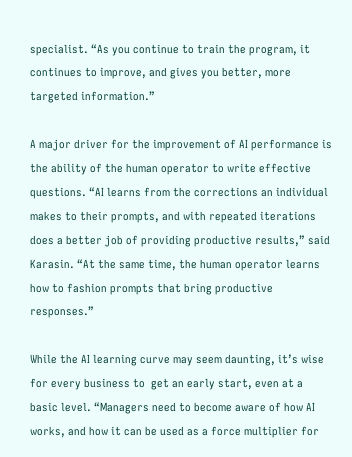specialist. “As you continue to train the program, it continues to improve, and gives you better, more targeted information.”

A major driver for the improvement of AI performance is the ability of the human operator to write effective questions. “AI learns from the corrections an individual makes to their prompts, and with repeated iterations does a better job of providing productive results,” said Karasin. “At the same time, the human operator learns how to fashion prompts that bring productive responses.”

While the AI learning curve may seem daunting, it’s wise for every business to  get an early start, even at a basic level. “Managers need to become aware of how AI works, and how it can be used as a force multiplier for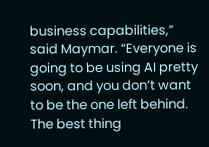business capabilities,” said Maymar. “Everyone is going to be using AI pretty soon, and you don’t want to be the one left behind. The best thing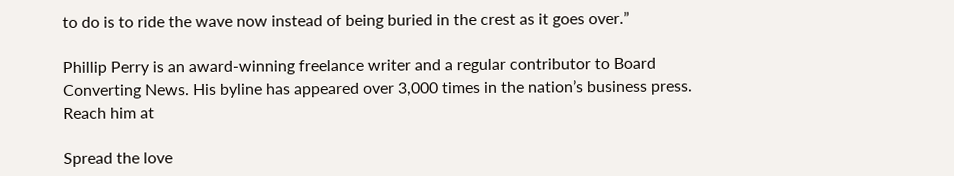to do is to ride the wave now instead of being buried in the crest as it goes over.”

Phillip Perry is an award-winning freelance writer and a regular contributor to Board Converting News. His byline has appeared over 3,000 times in the nation’s business press. Reach him at

Spread the love